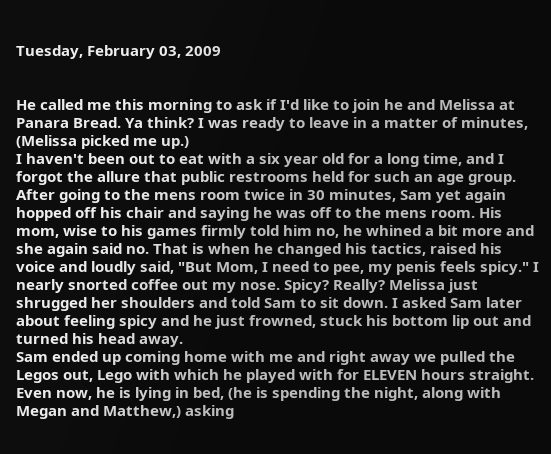Tuesday, February 03, 2009


He called me this morning to ask if I'd like to join he and Melissa at Panara Bread. Ya think? I was ready to leave in a matter of minutes, (Melissa picked me up.)
I haven't been out to eat with a six year old for a long time, and I forgot the allure that public restrooms held for such an age group. After going to the mens room twice in 30 minutes, Sam yet again hopped off his chair and saying he was off to the mens room. His mom, wise to his games firmly told him no, he whined a bit more and she again said no. That is when he changed his tactics, raised his voice and loudly said, "But Mom, I need to pee, my penis feels spicy." I nearly snorted coffee out my nose. Spicy? Really? Melissa just shrugged her shoulders and told Sam to sit down. I asked Sam later about feeling spicy and he just frowned, stuck his bottom lip out and turned his head away.
Sam ended up coming home with me and right away we pulled the Legos out, Lego with which he played with for ELEVEN hours straight. Even now, he is lying in bed, (he is spending the night, along with Megan and Matthew,) asking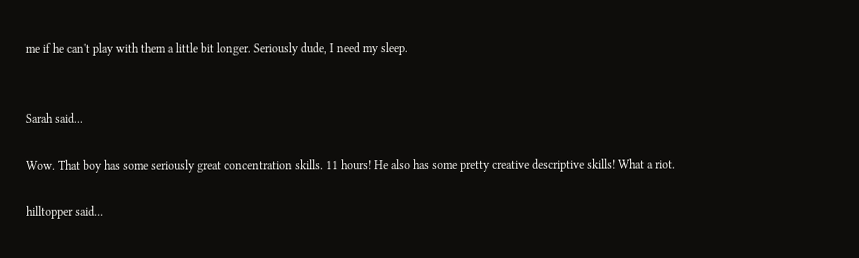me if he can't play with them a little bit longer. Seriously dude, I need my sleep.


Sarah said...

Wow. That boy has some seriously great concentration skills. 11 hours! He also has some pretty creative descriptive skills! What a riot.

hilltopper said...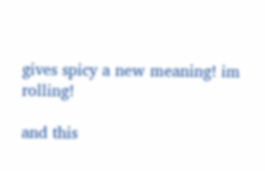gives spicy a new meaning! im rolling!

and this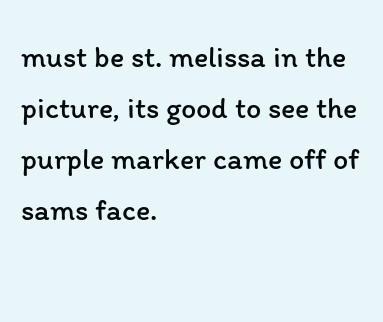must be st. melissa in the picture, its good to see the purple marker came off of sams face.